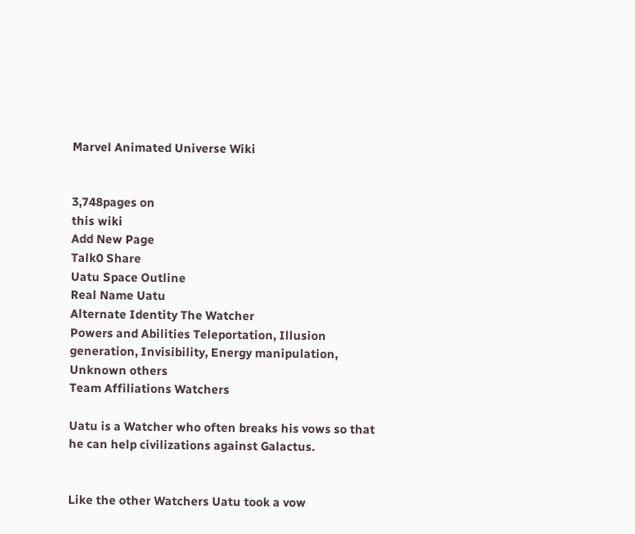Marvel Animated Universe Wiki


3,748pages on
this wiki
Add New Page
Talk0 Share
Uatu Space Outline
Real Name Uatu
Alternate Identity The Watcher
Powers and Abilities Teleportation, Illusion generation, Invisibility, Energy manipulation, Unknown others
Team Affiliations Watchers

Uatu is a Watcher who often breaks his vows so that he can help civilizations against Galactus.


Like the other Watchers Uatu took a vow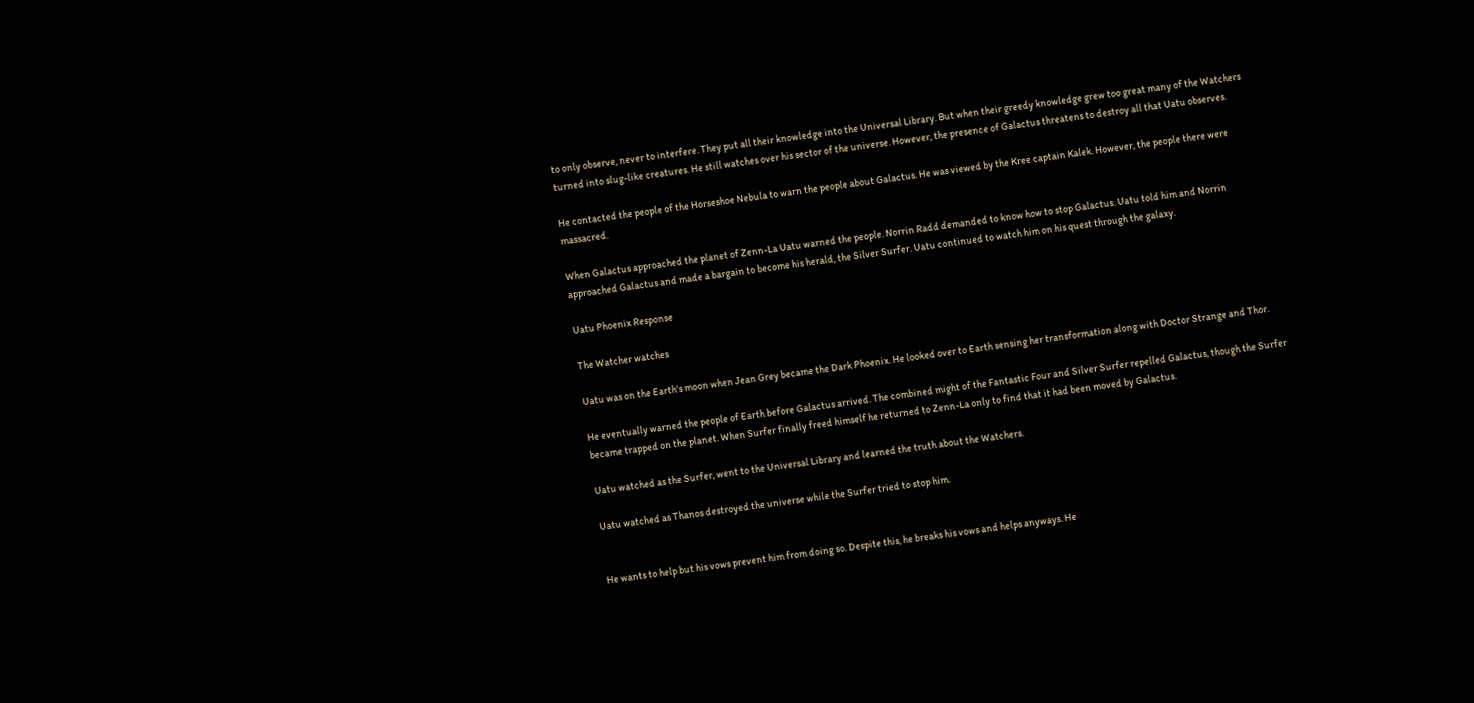to only observe, never to interfere. They put all their knowledge into the Universal Library. But when their greedy knowledge grew too great many of the Watchers turned into slug-like creatures. He still watches over his sector of the universe. However, the presence of Galactus threatens to destroy all that Uatu observes.

He contacted the people of the Horseshoe Nebula to warn the people about Galactus. He was viewed by the Kree captain Kalek. However, the people there were massacred.

When Galactus approached the planet of Zenn-La Uatu warned the people. Norrin Radd demanded to know how to stop Galactus. Uatu told him and Norrin approached Galactus and made a bargain to become his herald, the Silver Surfer. Uatu continued to watch him on his quest through the galaxy.

Uatu Phoenix Response

The Watcher watches

Uatu was on the Earth's moon when Jean Grey became the Dark Phoenix. He looked over to Earth sensing her transformation along with Doctor Strange and Thor.

He eventually warned the people of Earth before Galactus arrived. The combined might of the Fantastic Four and Silver Surfer repelled Galactus, though the Surfer became trapped on the planet. When Surfer finally freed himself he returned to Zenn-La only to find that it had been moved by Galactus.

Uatu watched as the Surfer, went to the Universal Library and learned the truth about the Watchers.

Uatu watched as Thanos destroyed the universe while the Surfer tried to stop him.


He wants to help but his vows prevent him from doing so. Despite this, he breaks his vows and helps anyways. He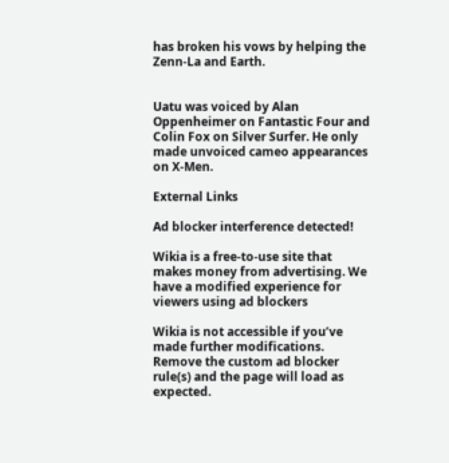has broken his vows by helping the Zenn-La and Earth.


Uatu was voiced by Alan Oppenheimer on Fantastic Four and Colin Fox on Silver Surfer. He only made unvoiced cameo appearances on X-Men.

External Links

Ad blocker interference detected!

Wikia is a free-to-use site that makes money from advertising. We have a modified experience for viewers using ad blockers

Wikia is not accessible if you’ve made further modifications. Remove the custom ad blocker rule(s) and the page will load as expected.